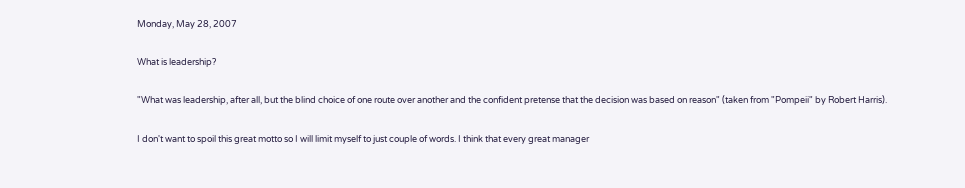Monday, May 28, 2007

What is leadership?

"What was leadership, after all, but the blind choice of one route over another and the confident pretense that the decision was based on reason" (taken from "Pompeii" by Robert Harris).

I don't want to spoil this great motto so I will limit myself to just couple of words. I think that every great manager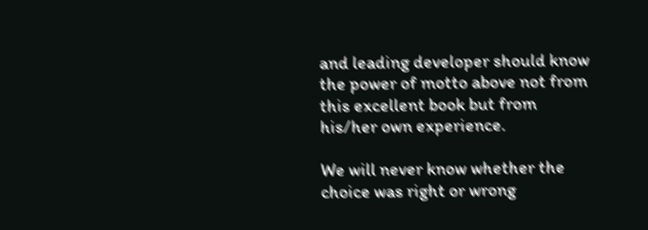and leading developer should know the power of motto above not from this excellent book but from his/her own experience.

We will never know whether the choice was right or wrong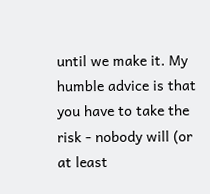until we make it. My humble advice is that you have to take the risk - nobody will (or at least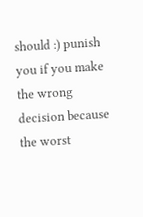should :) punish you if you make the wrong decision because the worst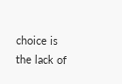choice is the lack of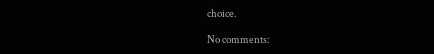choice.

No comments: